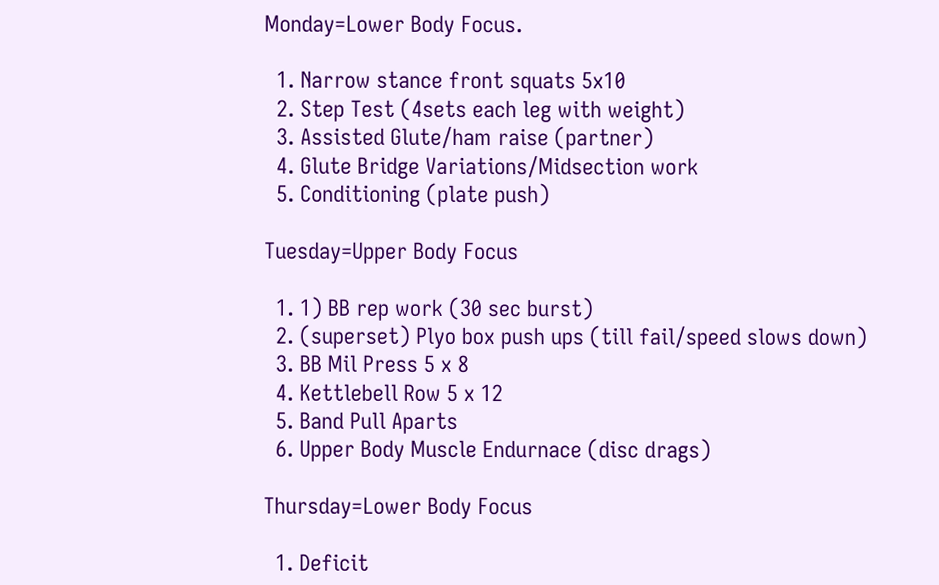Monday=Lower Body Focus.

  1. Narrow stance front squats 5x10
  2. Step Test (4sets each leg with weight)
  3. Assisted Glute/ham raise (partner)
  4. Glute Bridge Variations/Midsection work
  5. Conditioning (plate push)

Tuesday=Upper Body Focus

  1. 1) BB rep work (30 sec burst)
  2. (superset) Plyo box push ups (till fail/speed slows down)
  3. BB Mil Press 5 x 8
  4. Kettlebell Row 5 x 12
  5. Band Pull Aparts
  6. Upper Body Muscle Endurnace (disc drags)

Thursday=Lower Body Focus

  1. Deficit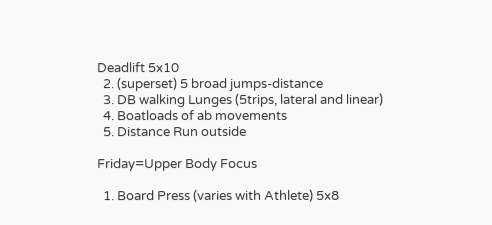Deadlift 5x10
  2. (superset) 5 broad jumps-distance
  3. DB walking Lunges (5trips, lateral and linear)
  4. Boatloads of ab movements
  5. Distance Run outside

Friday=Upper Body Focus

  1. Board Press (varies with Athlete) 5x8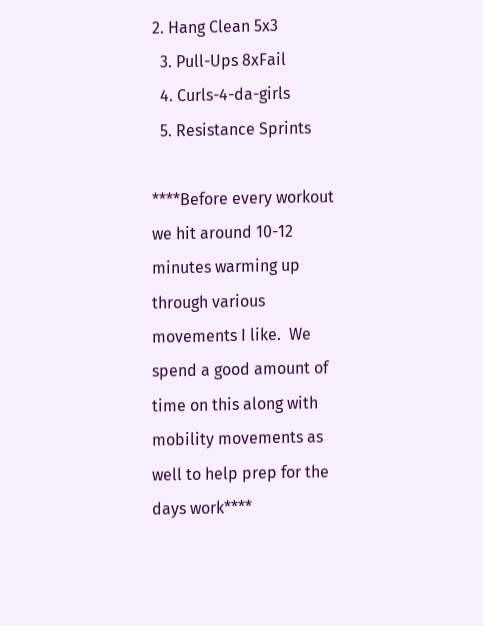2. Hang Clean 5x3
  3. Pull-Ups 8xFail
  4. Curls-4-da-girls
  5. Resistance Sprints

****Before every workout we hit around 10-12 minutes warming up through various movements I like.  We spend a good amount of time on this along with mobility movements as well to help prep for the days work****